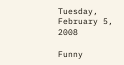Tuesday, February 5, 2008

Funny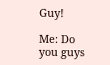Guy!

Me: Do you guys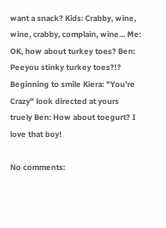want a snack? Kids: Crabby, wine, wine, crabby, complain, wine... Me: OK, how about turkey toes? Ben: Peeyou stinky turkey toes?!? Beginning to smile Kiera: "You're Crazy" look directed at yours truely Ben: How about toegurt? I love that boy!

No comments: